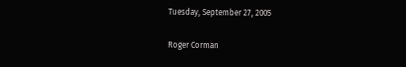Tuesday, September 27, 2005

Roger Corman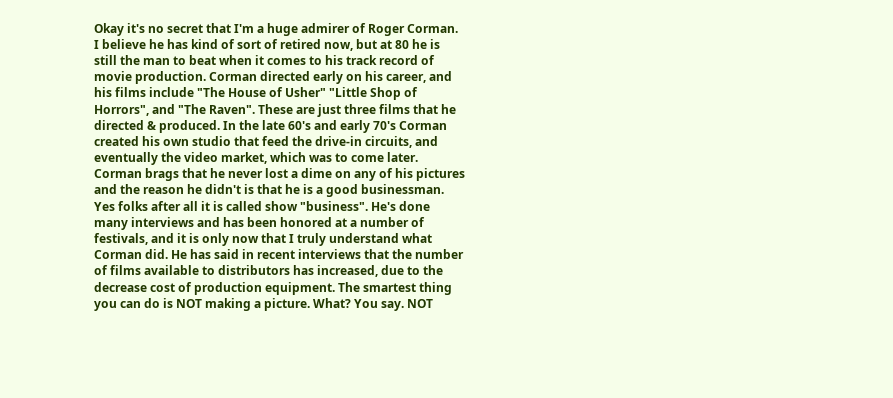Okay it's no secret that I'm a huge admirer of Roger Corman. I believe he has kind of sort of retired now, but at 80 he is still the man to beat when it comes to his track record of movie production. Corman directed early on his career, and his films include "The House of Usher" "Little Shop of Horrors", and "The Raven". These are just three films that he directed & produced. In the late 60's and early 70's Corman created his own studio that feed the drive-in circuits, and eventually the video market, which was to come later. Corman brags that he never lost a dime on any of his pictures and the reason he didn't is that he is a good businessman. Yes folks after all it is called show "business". He's done many interviews and has been honored at a number of festivals, and it is only now that I truly understand what Corman did. He has said in recent interviews that the number of films available to distributors has increased, due to the decrease cost of production equipment. The smartest thing you can do is NOT making a picture. What? You say. NOT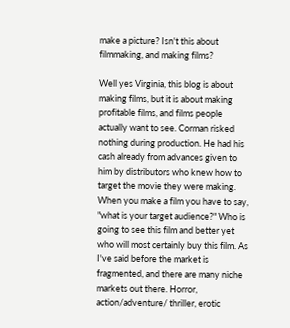make a picture? Isn't this about filmmaking, and making films?

Well yes Virginia, this blog is about making films, but it is about making profitable films, and films people actually want to see. Corman risked nothing during production. He had his cash already from advances given to him by distributors who knew how to target the movie they were making. When you make a film you have to say, "what is your target audience?" Who is going to see this film and better yet who will most certainly buy this film. As I've said before the market is fragmented, and there are many niche markets out there. Horror, action/adventure/ thriller, erotic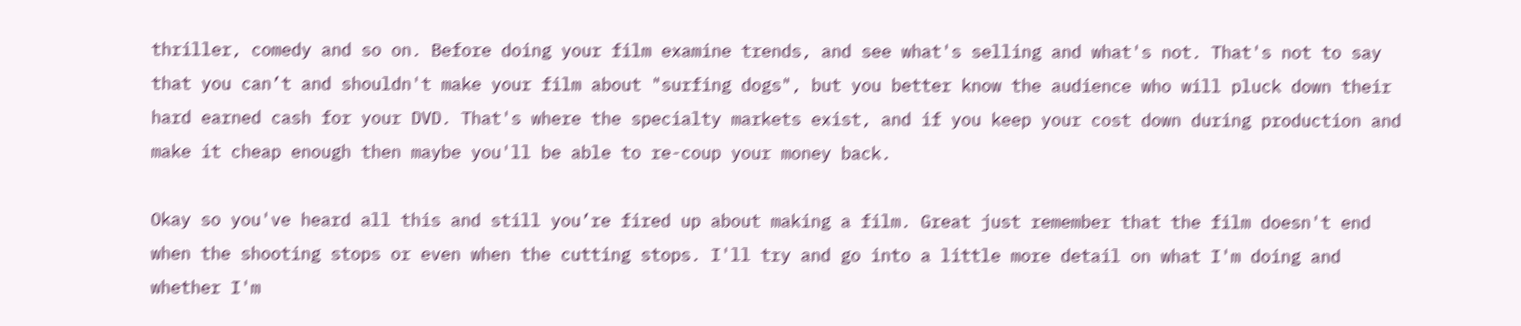thriller, comedy and so on. Before doing your film examine trends, and see what's selling and what's not. That's not to say that you can’t and shouldn't make your film about "surfing dogs", but you better know the audience who will pluck down their hard earned cash for your DVD. That's where the specialty markets exist, and if you keep your cost down during production and make it cheap enough then maybe you'll be able to re-coup your money back.

Okay so you've heard all this and still you’re fired up about making a film. Great just remember that the film doesn't end when the shooting stops or even when the cutting stops. I'll try and go into a little more detail on what I'm doing and whether I'm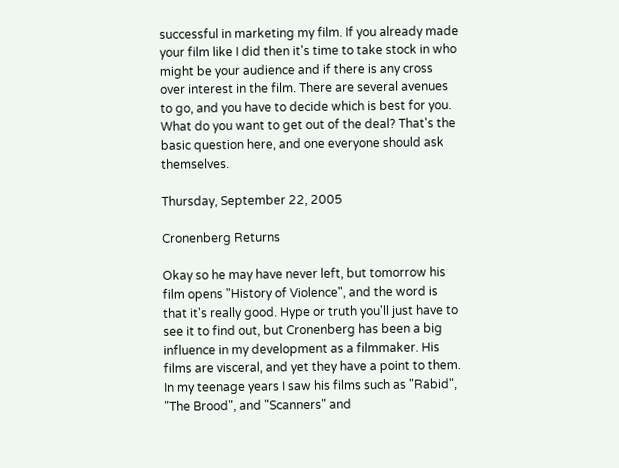successful in marketing my film. If you already made your film like I did then it's time to take stock in who might be your audience and if there is any cross over interest in the film. There are several avenues to go, and you have to decide which is best for you. What do you want to get out of the deal? That's the basic question here, and one everyone should ask themselves.

Thursday, September 22, 2005

Cronenberg Returns

Okay so he may have never left, but tomorrow his film opens "History of Violence", and the word is that it's really good. Hype or truth you'll just have to see it to find out, but Cronenberg has been a big influence in my development as a filmmaker. His films are visceral, and yet they have a point to them. In my teenage years I saw his films such as "Rabid", "The Brood", and "Scanners" and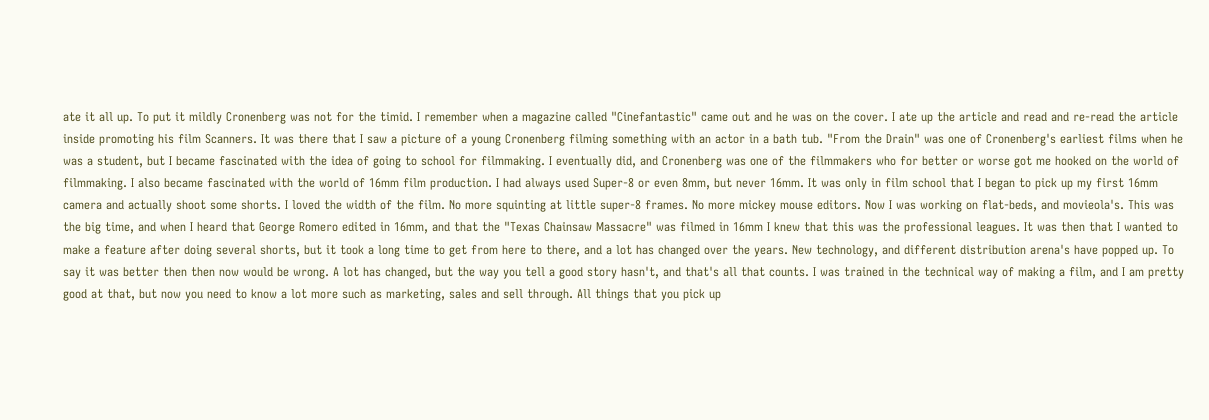ate it all up. To put it mildly Cronenberg was not for the timid. I remember when a magazine called "Cinefantastic" came out and he was on the cover. I ate up the article and read and re-read the article inside promoting his film Scanners. It was there that I saw a picture of a young Cronenberg filming something with an actor in a bath tub. "From the Drain" was one of Cronenberg's earliest films when he was a student, but I became fascinated with the idea of going to school for filmmaking. I eventually did, and Cronenberg was one of the filmmakers who for better or worse got me hooked on the world of filmmaking. I also became fascinated with the world of 16mm film production. I had always used Super-8 or even 8mm, but never 16mm. It was only in film school that I began to pick up my first 16mm camera and actually shoot some shorts. I loved the width of the film. No more squinting at little super-8 frames. No more mickey mouse editors. Now I was working on flat-beds, and movieola's. This was the big time, and when I heard that George Romero edited in 16mm, and that the "Texas Chainsaw Massacre" was filmed in 16mm I knew that this was the professional leagues. It was then that I wanted to make a feature after doing several shorts, but it took a long time to get from here to there, and a lot has changed over the years. New technology, and different distribution arena's have popped up. To say it was better then then now would be wrong. A lot has changed, but the way you tell a good story hasn't, and that's all that counts. I was trained in the technical way of making a film, and I am pretty good at that, but now you need to know a lot more such as marketing, sales and sell through. All things that you pick up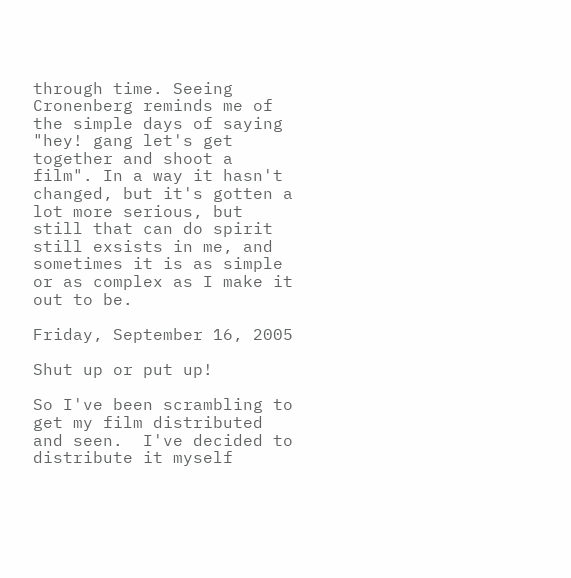through time. Seeing Cronenberg reminds me of the simple days of saying "hey! gang let's get together and shoot a film". In a way it hasn't changed, but it's gotten a lot more serious, but still that can do spirit still exsists in me, and sometimes it is as simple or as complex as I make it out to be.

Friday, September 16, 2005

Shut up or put up!

So I've been scrambling to get my film distributed and seen.  I've decided to distribute it myself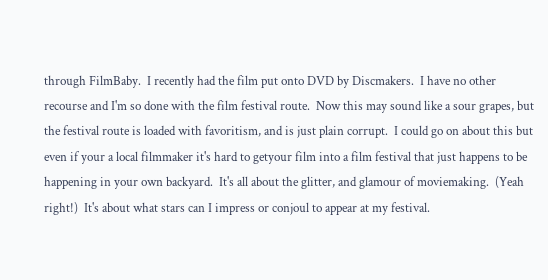through FilmBaby.  I recently had the film put onto DVD by Discmakers.  I have no other recourse and I'm so done with the film festival route.  Now this may sound like a sour grapes, but the festival route is loaded with favoritism, and is just plain corrupt.  I could go on about this but even if your a local filmmaker it's hard to getyour film into a film festival that just happens to be happening in your own backyard.  It's all about the glitter, and glamour of moviemaking.  (Yeah right!)  It's about what stars can I impress or conjoul to appear at my festival.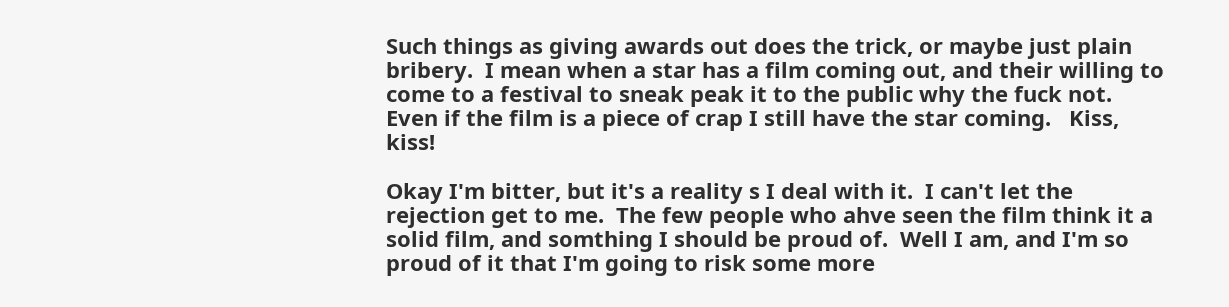Such things as giving awards out does the trick, or maybe just plain bribery.  I mean when a star has a film coming out, and their willing to come to a festival to sneak peak it to the public why the fuck not.  Even if the film is a piece of crap I still have the star coming.   Kiss, kiss!

Okay I'm bitter, but it's a reality s I deal with it.  I can't let the rejection get to me.  The few people who ahve seen the film think it a solid film, and somthing I should be proud of.  Well I am, and I'm so proud of it that I'm going to risk some more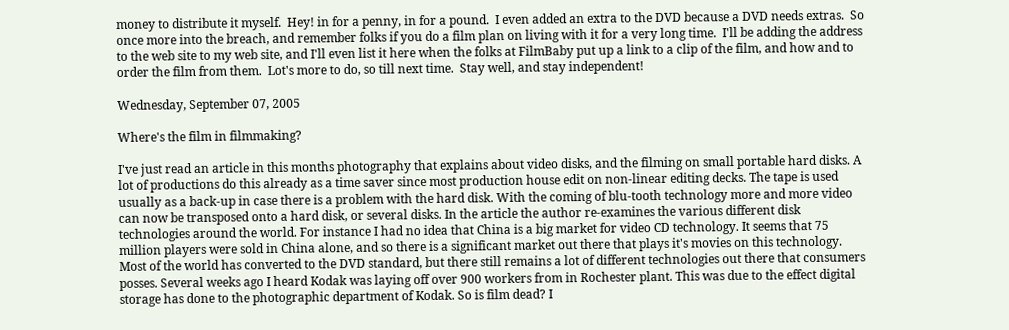money to distribute it myself.  Hey! in for a penny, in for a pound.  I even added an extra to the DVD because a DVD needs extras.  So once more into the breach, and remember folks if you do a film plan on living with it for a very long time.  I'll be adding the address to the web site to my web site, and I'll even list it here when the folks at FilmBaby put up a link to a clip of the film, and how and to order the film from them.  Lot's more to do, so till next time.  Stay well, and stay independent!

Wednesday, September 07, 2005

Where's the film in filmmaking?

I've just read an article in this months photography that explains about video disks, and the filming on small portable hard disks. A lot of productions do this already as a time saver since most production house edit on non-linear editing decks. The tape is used usually as a back-up in case there is a problem with the hard disk. With the coming of blu-tooth technology more and more video can now be transposed onto a hard disk, or several disks. In the article the author re-examines the various different disk technologies around the world. For instance I had no idea that China is a big market for video CD technology. It seems that 75 million players were sold in China alone, and so there is a significant market out there that plays it's movies on this technology. Most of the world has converted to the DVD standard, but there still remains a lot of different technologies out there that consumers posses. Several weeks ago I heard Kodak was laying off over 900 workers from in Rochester plant. This was due to the effect digital storage has done to the photographic department of Kodak. So is film dead? I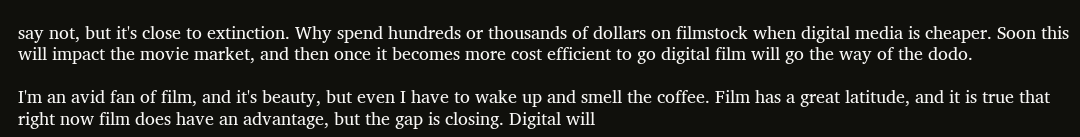say not, but it's close to extinction. Why spend hundreds or thousands of dollars on filmstock when digital media is cheaper. Soon this will impact the movie market, and then once it becomes more cost efficient to go digital film will go the way of the dodo.

I'm an avid fan of film, and it's beauty, but even I have to wake up and smell the coffee. Film has a great latitude, and it is true that right now film does have an advantage, but the gap is closing. Digital will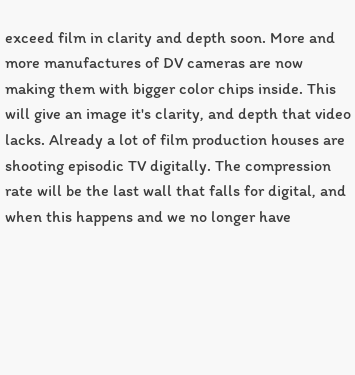exceed film in clarity and depth soon. More and more manufactures of DV cameras are now making them with bigger color chips inside. This will give an image it's clarity, and depth that video lacks. Already a lot of film production houses are shooting episodic TV digitally. The compression rate will be the last wall that falls for digital, and when this happens and we no longer have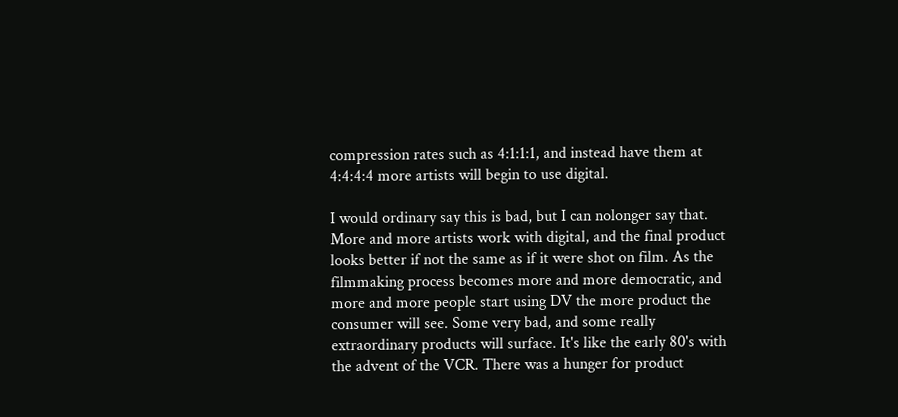compression rates such as 4:1:1:1, and instead have them at 4:4:4:4 more artists will begin to use digital.

I would ordinary say this is bad, but I can nolonger say that. More and more artists work with digital, and the final product looks better if not the same as if it were shot on film. As the filmmaking process becomes more and more democratic, and more and more people start using DV the more product the consumer will see. Some very bad, and some really extraordinary products will surface. It's like the early 80's with the advent of the VCR. There was a hunger for product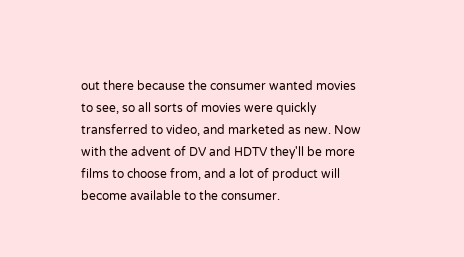out there because the consumer wanted movies to see, so all sorts of movies were quickly transferred to video, and marketed as new. Now with the advent of DV and HDTV they'll be more films to choose from, and a lot of product will become available to the consumer.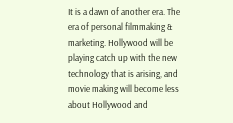It is a dawn of another era. The era of personal filmmaking & marketing. Hollywood will be playing catch up with the new technology that is arising, and movie making will become less about Hollywood and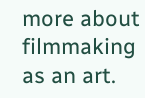more about filmmaking as an art.